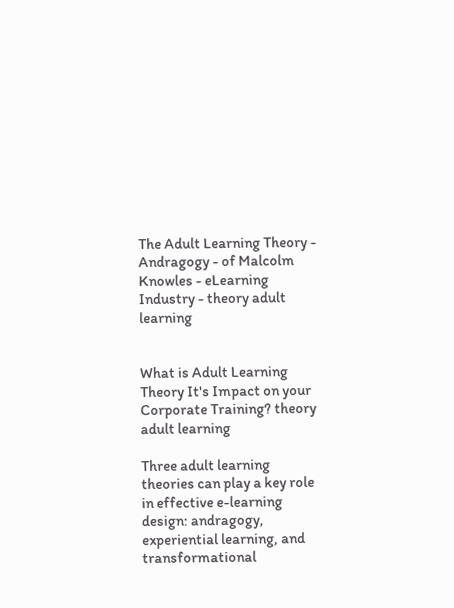The Adult Learning Theory - Andragogy - of Malcolm Knowles - eLearning Industry - theory adult learning


What is Adult Learning Theory It's Impact on your Corporate Training? theory adult learning

Three adult learning theories can play a key role in effective e-learning design: andragogy, experiential learning, and transformational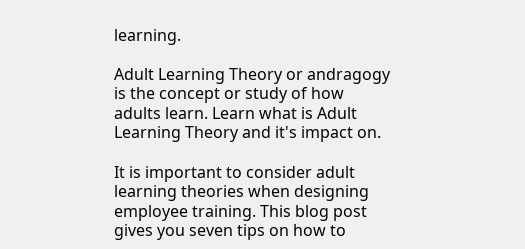learning.

Adult Learning Theory or andragogy is the concept or study of how adults learn. Learn what is Adult Learning Theory and it's impact on.

It is important to consider adult learning theories when designing employee training. This blog post gives you seven tips on how to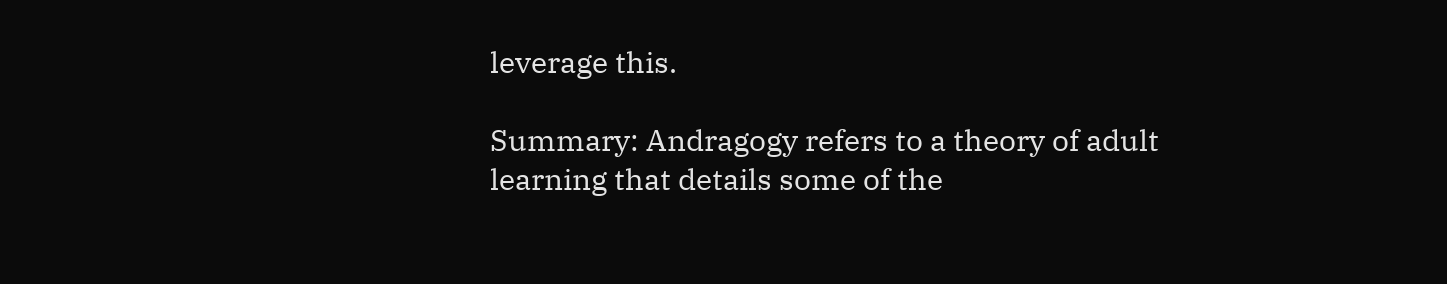leverage this.

Summary: Andragogy refers to a theory of adult learning that details some of the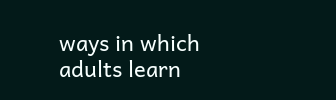ways in which adults learn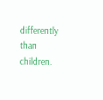differently than children.